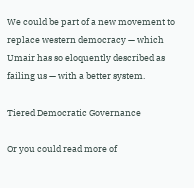We could be part of a new movement to replace western democracy — which Umair has so eloquently described as failing us — with a better system.

Tiered Democratic Governance

Or you could read more of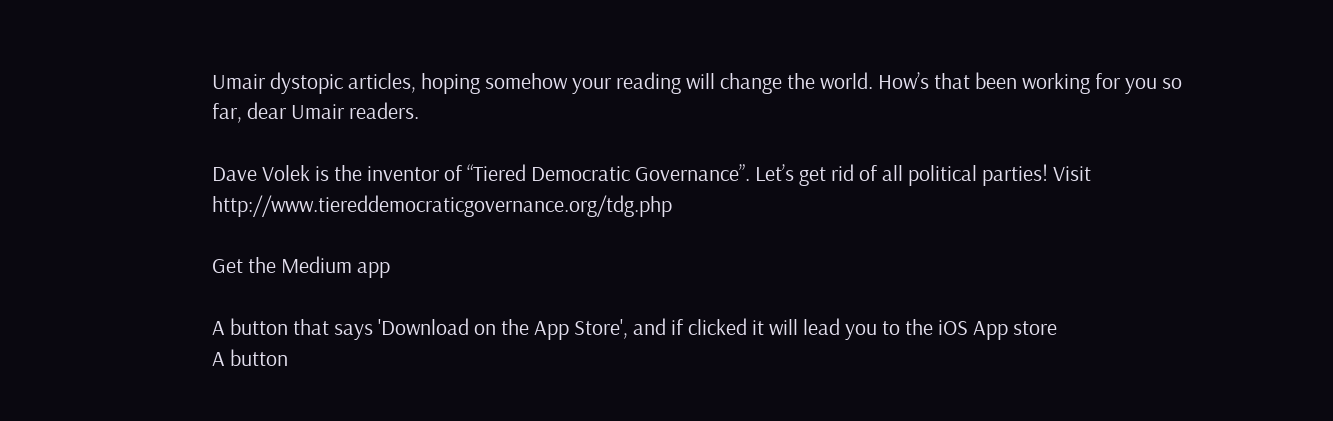Umair dystopic articles, hoping somehow your reading will change the world. How’s that been working for you so far, dear Umair readers.

Dave Volek is the inventor of “Tiered Democratic Governance”. Let’s get rid of all political parties! Visit http://www.tiereddemocraticgovernance.org/tdg.php

Get the Medium app

A button that says 'Download on the App Store', and if clicked it will lead you to the iOS App store
A button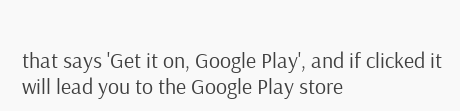that says 'Get it on, Google Play', and if clicked it will lead you to the Google Play store